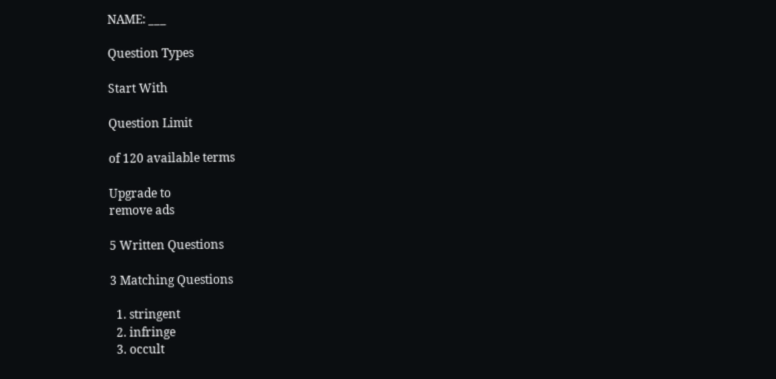NAME: ___

Question Types

Start With

Question Limit

of 120 available terms

Upgrade to
remove ads

5 Written Questions

3 Matching Questions

  1. stringent
  2. infringe
  3. occult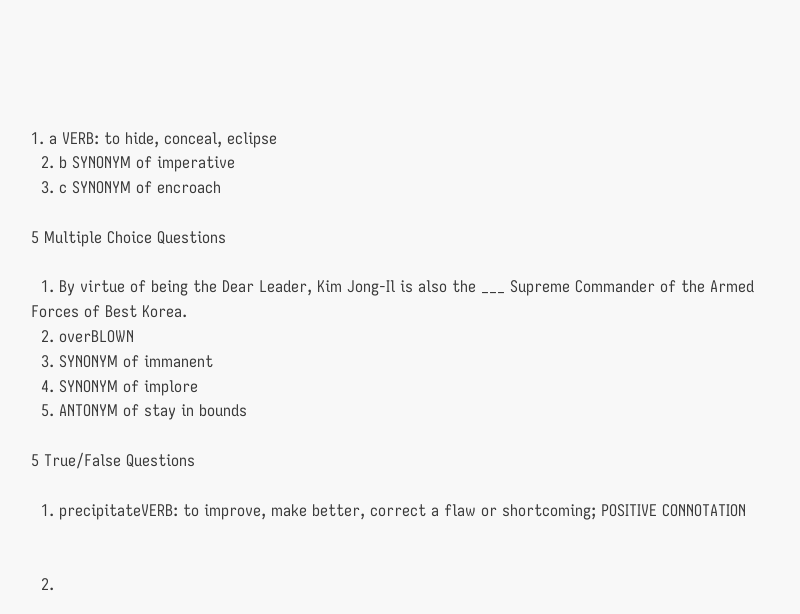1. a VERB: to hide, conceal, eclipse
  2. b SYNONYM of imperative
  3. c SYNONYM of encroach

5 Multiple Choice Questions

  1. By virtue of being the Dear Leader, Kim Jong-Il is also the ___ Supreme Commander of the Armed Forces of Best Korea.
  2. overBLOWN
  3. SYNONYM of immanent
  4. SYNONYM of implore
  5. ANTONYM of stay in bounds

5 True/False Questions

  1. precipitateVERB: to improve, make better, correct a flaw or shortcoming; POSITIVE CONNOTATION


  2.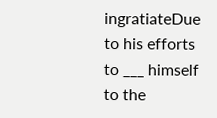ingratiateDue to his efforts to ___ himself to the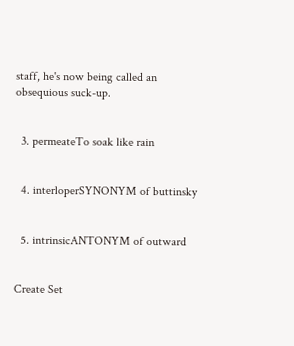staff, he's now being called an obsequious suck-up.


  3. permeateTo soak like rain


  4. interloperSYNONYM of buttinsky


  5. intrinsicANTONYM of outward


Create Set